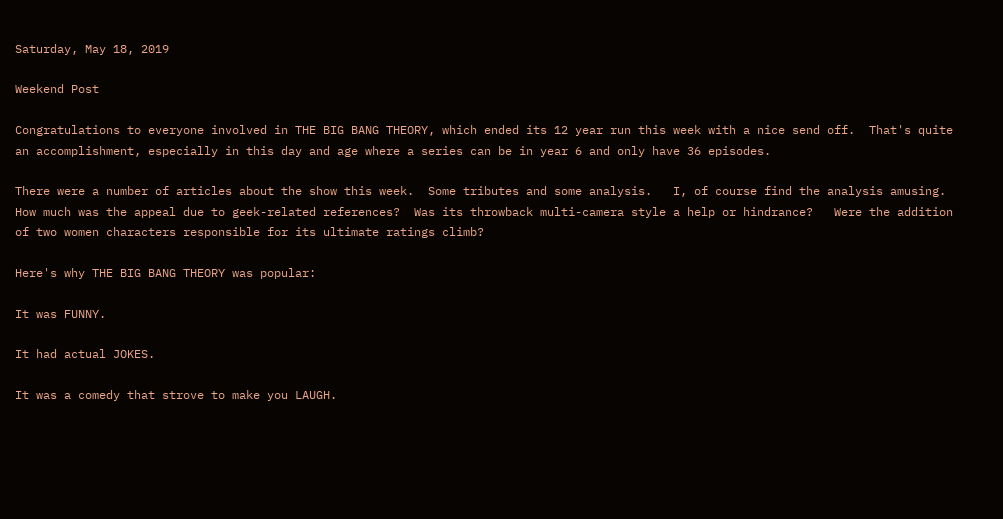Saturday, May 18, 2019

Weekend Post

Congratulations to everyone involved in THE BIG BANG THEORY, which ended its 12 year run this week with a nice send off.  That's quite an accomplishment, especially in this day and age where a series can be in year 6 and only have 36 episodes.

There were a number of articles about the show this week.  Some tributes and some analysis.   I, of course find the analysis amusing.  How much was the appeal due to geek-related references?  Was its throwback multi-camera style a help or hindrance?   Were the addition of two women characters responsible for its ultimate ratings climb?

Here's why THE BIG BANG THEORY was popular:

It was FUNNY.

It had actual JOKES.

It was a comedy that strove to make you LAUGH.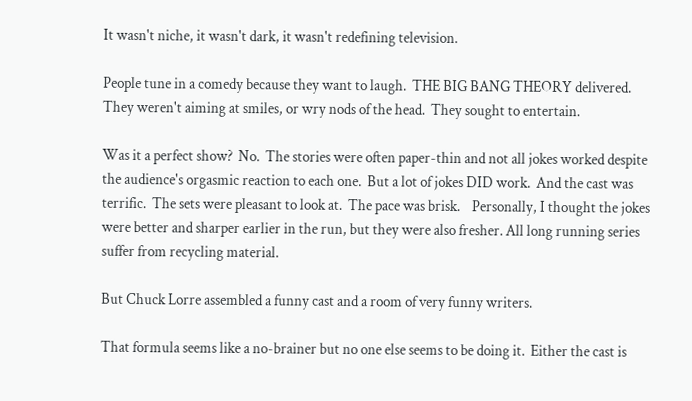It wasn't niche, it wasn't dark, it wasn't redefining television.

People tune in a comedy because they want to laugh.  THE BIG BANG THEORY delivered.  They weren't aiming at smiles, or wry nods of the head.  They sought to entertain.

Was it a perfect show?  No.  The stories were often paper-thin and not all jokes worked despite the audience's orgasmic reaction to each one.  But a lot of jokes DID work.  And the cast was terrific.  The sets were pleasant to look at.  The pace was brisk.    Personally, I thought the jokes were better and sharper earlier in the run, but they were also fresher. All long running series suffer from recycling material.

But Chuck Lorre assembled a funny cast and a room of very funny writers.

That formula seems like a no-brainer but no one else seems to be doing it.  Either the cast is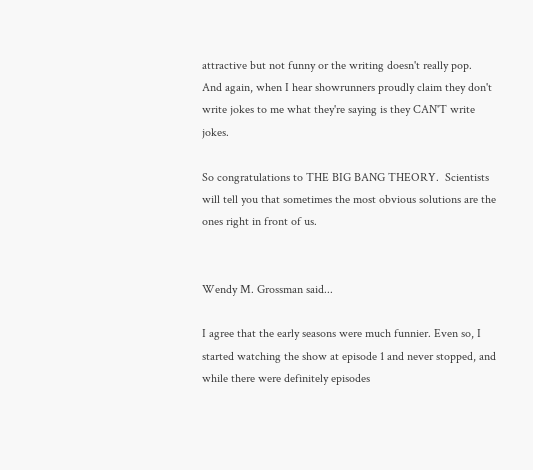attractive but not funny or the writing doesn't really pop.   And again, when I hear showrunners proudly claim they don't write jokes to me what they're saying is they CAN'T write jokes.

So congratulations to THE BIG BANG THEORY.  Scientists will tell you that sometimes the most obvious solutions are the ones right in front of us.


Wendy M. Grossman said...

I agree that the early seasons were much funnier. Even so, I started watching the show at episode 1 and never stopped, and while there were definitely episodes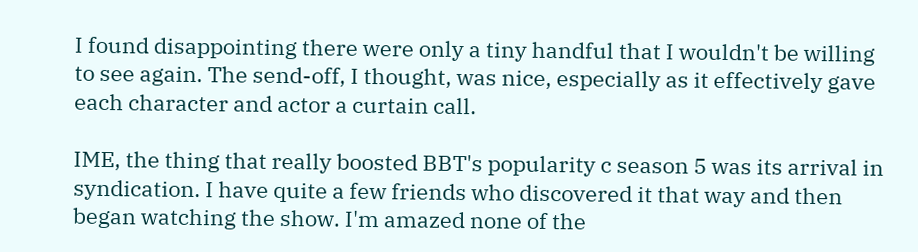I found disappointing there were only a tiny handful that I wouldn't be willing to see again. The send-off, I thought, was nice, especially as it effectively gave each character and actor a curtain call.

IME, the thing that really boosted BBT's popularity c season 5 was its arrival in syndication. I have quite a few friends who discovered it that way and then began watching the show. I'm amazed none of the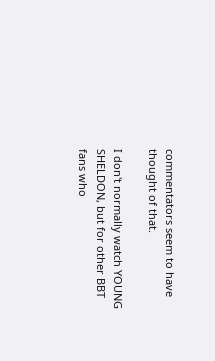commentators seem to have thought of that.

I don't normally watch YOUNG SHELDON, but for other BBT fans who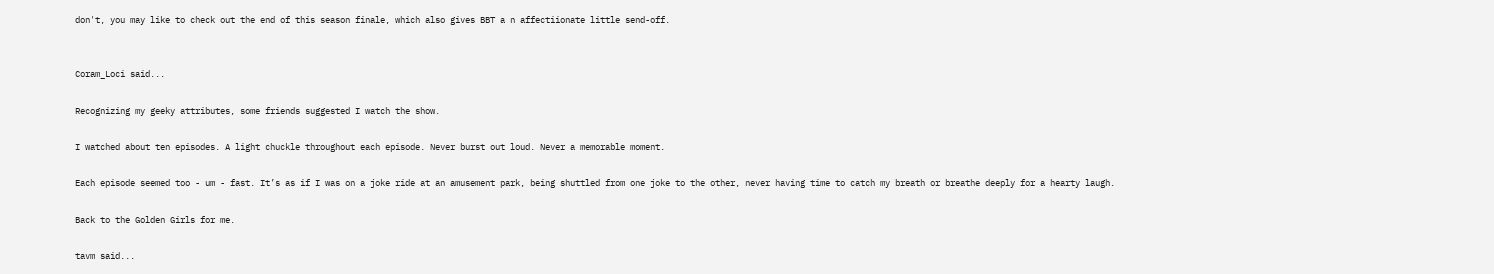don't, you may like to check out the end of this season finale, which also gives BBT a n affectiionate little send-off.


Coram_Loci said...

Recognizing my geeky attributes, some friends suggested I watch the show.

I watched about ten episodes. A light chuckle throughout each episode. Never burst out loud. Never a memorable moment.

Each episode seemed too - um - fast. It’s as if I was on a joke ride at an amusement park, being shuttled from one joke to the other, never having time to catch my breath or breathe deeply for a hearty laugh.

Back to the Golden Girls for me.

tavm said...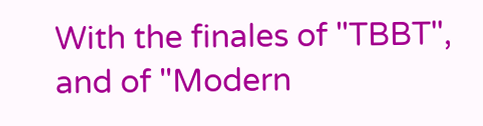With the finales of "TBBT", and of "Modern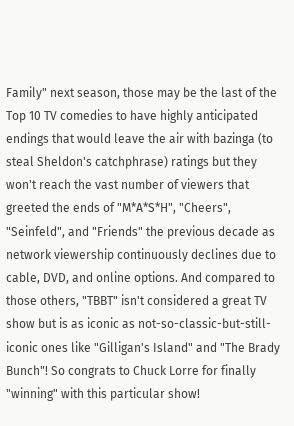Family" next season, those may be the last of the Top 10 TV comedies to have highly anticipated endings that would leave the air with bazinga (to steal Sheldon's catchphrase) ratings but they won't reach the vast number of viewers that greeted the ends of "M*A*S*H", "Cheers", "Seinfeld", and "Friends" the previous decade as network viewership continuously declines due to cable, DVD, and online options. And compared to those others, "TBBT" isn't considered a great TV show but is as iconic as not-so-classic-but-still-iconic ones like "Gilligan's Island" and "The Brady Bunch"! So congrats to Chuck Lorre for finally "winning" with this particular show!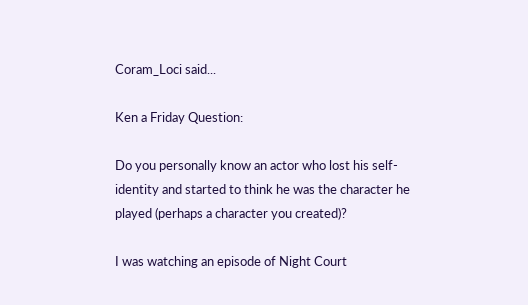Coram_Loci said...

Ken a Friday Question:

Do you personally know an actor who lost his self-identity and started to think he was the character he played (perhaps a character you created)?

I was watching an episode of Night Court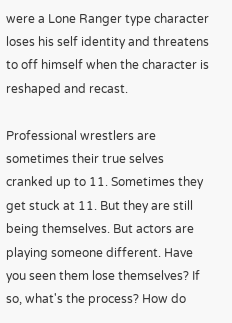were a Lone Ranger type character loses his self identity and threatens to off himself when the character is reshaped and recast.

Professional wrestlers are sometimes their true selves cranked up to 11. Sometimes they get stuck at 11. But they are still being themselves. But actors are playing someone different. Have you seen them lose themselves? If so, what's the process? How do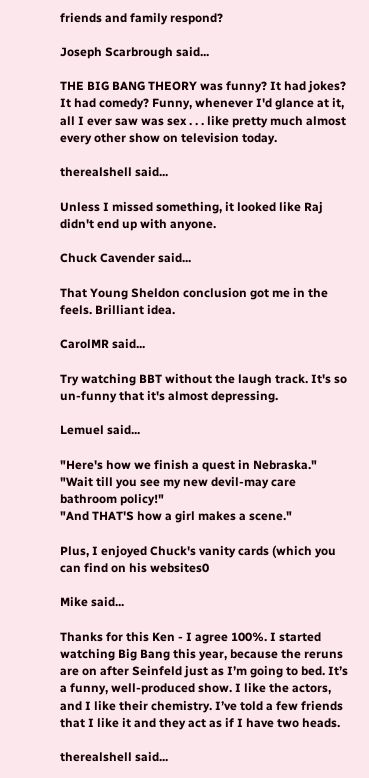friends and family respond?

Joseph Scarbrough said...

THE BIG BANG THEORY was funny? It had jokes? It had comedy? Funny, whenever I'd glance at it, all I ever saw was sex . . . like pretty much almost every other show on television today.

therealshell said...

Unless I missed something, it looked like Raj didn't end up with anyone.

Chuck Cavender said...

That Young Sheldon conclusion got me in the feels. Brilliant idea.

CarolMR said...

Try watching BBT without the laugh track. It's so un-funny that it's almost depressing.

Lemuel said...

"Here's how we finish a quest in Nebraska."
"Wait till you see my new devil-may care bathroom policy!"
"And THAT'S how a girl makes a scene."

Plus, I enjoyed Chuck's vanity cards (which you can find on his websites0

Mike said...

Thanks for this Ken - I agree 100%. I started watching Big Bang this year, because the reruns are on after Seinfeld just as I’m going to bed. It’s a funny, well-produced show. I like the actors, and I like their chemistry. I’ve told a few friends that I like it and they act as if I have two heads.

therealshell said...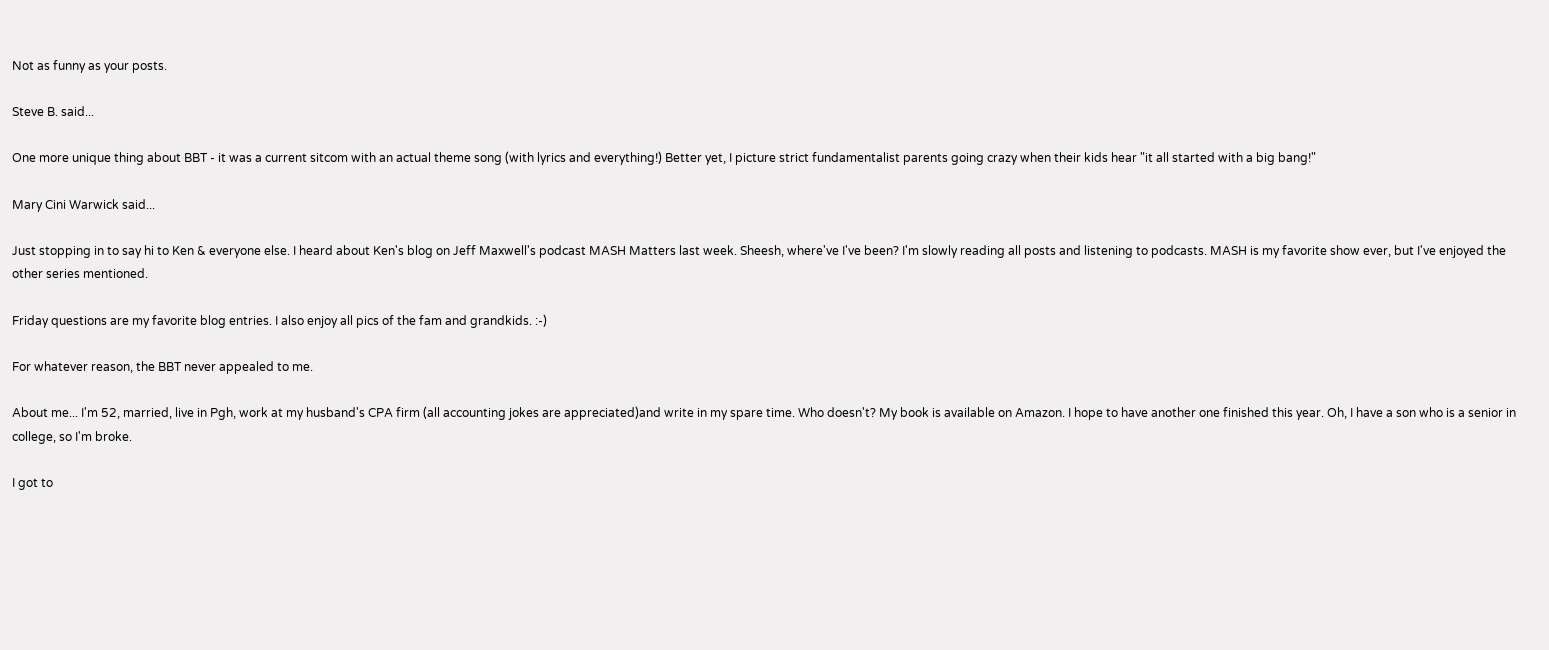Not as funny as your posts.

Steve B. said...

One more unique thing about BBT - it was a current sitcom with an actual theme song (with lyrics and everything!) Better yet, I picture strict fundamentalist parents going crazy when their kids hear "it all started with a big bang!"

Mary Cini Warwick said...

Just stopping in to say hi to Ken & everyone else. I heard about Ken's blog on Jeff Maxwell's podcast MASH Matters last week. Sheesh, where've I've been? I'm slowly reading all posts and listening to podcasts. MASH is my favorite show ever, but I've enjoyed the other series mentioned.

Friday questions are my favorite blog entries. I also enjoy all pics of the fam and grandkids. :-)

For whatever reason, the BBT never appealed to me.

About me... I'm 52, married, live in Pgh, work at my husband's CPA firm (all accounting jokes are appreciated)and write in my spare time. Who doesn't? My book is available on Amazon. I hope to have another one finished this year. Oh, I have a son who is a senior in college, so I'm broke.

I got to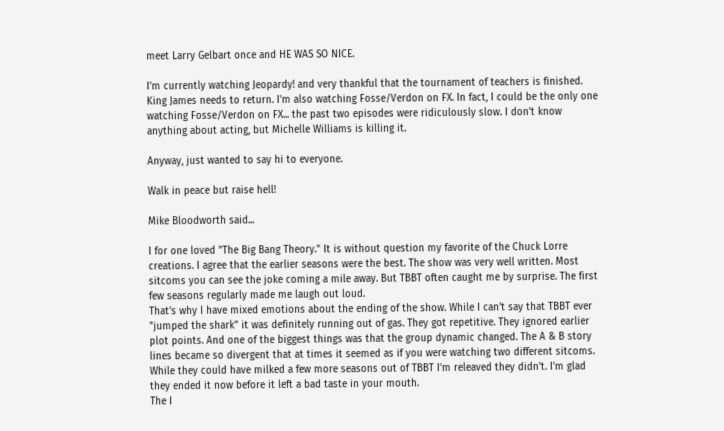meet Larry Gelbart once and HE WAS SO NICE.

I'm currently watching Jeopardy! and very thankful that the tournament of teachers is finished. King James needs to return. I'm also watching Fosse/Verdon on FX. In fact, I could be the only one watching Fosse/Verdon on FX... the past two episodes were ridiculously slow. I don't know anything about acting, but Michelle Williams is killing it.

Anyway, just wanted to say hi to everyone.

Walk in peace but raise hell!

Mike Bloodworth said...

I for one loved "The Big Bang Theory." It is without question my favorite of the Chuck Lorre creations. I agree that the earlier seasons were the best. The show was very well written. Most sitcoms you can see the joke coming a mile away. But TBBT often caught me by surprise. The first few seasons regularly made me laugh out loud.
That's why I have mixed emotions about the ending of the show. While I can't say that TBBT ever "jumped the shark" it was definitely running out of gas. They got repetitive. They ignored earlier plot points. And one of the biggest things was that the group dynamic changed. The A & B story lines became so divergent that at times it seemed as if you were watching two different sitcoms.
While they could have milked a few more seasons out of TBBT I'm releaved they didn't. I'm glad they ended it now before it left a bad taste in your mouth.
The I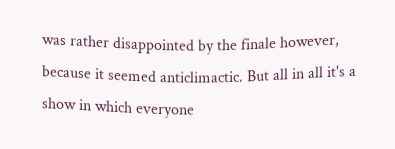was rather disappointed by the finale however, because it seemed anticlimactic. But all in all it's a show in which everyone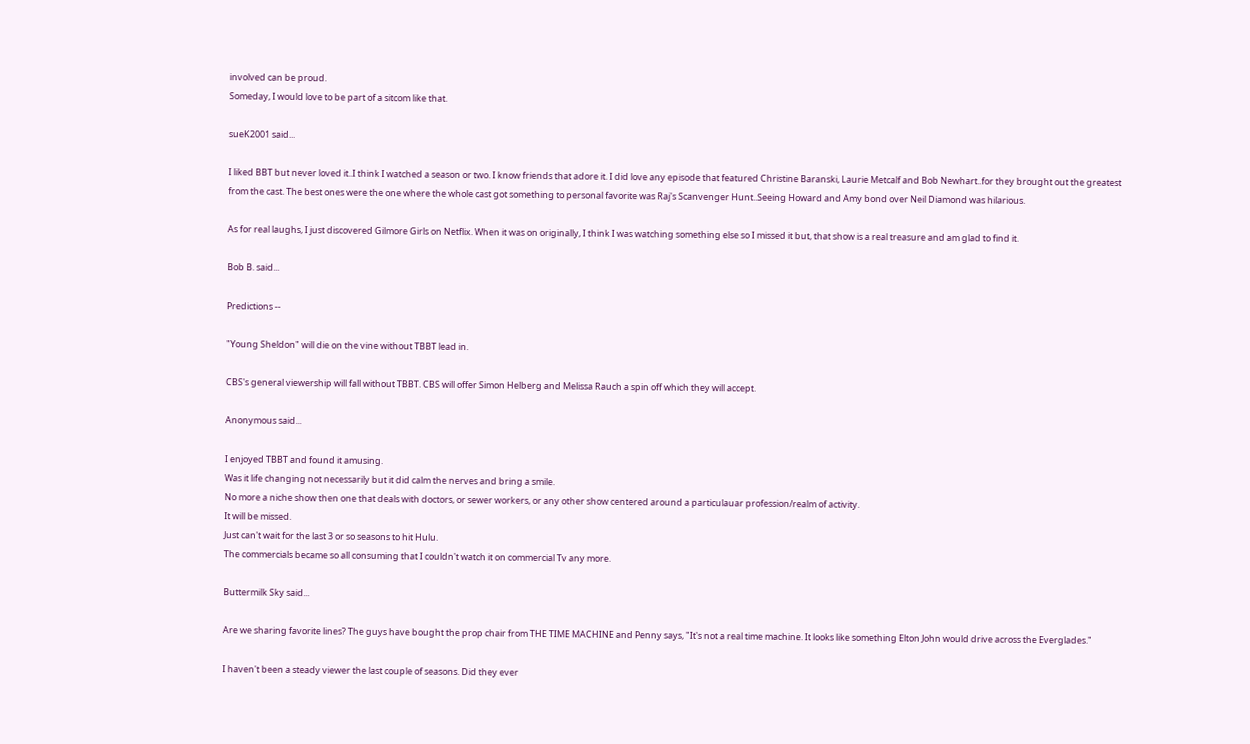involved can be proud.
Someday, I would love to be part of a sitcom like that.

sueK2001 said...

I liked BBT but never loved it..I think I watched a season or two. I know friends that adore it. I did love any episode that featured Christine Baranski, Laurie Metcalf and Bob Newhart..for they brought out the greatest from the cast. The best ones were the one where the whole cast got something to personal favorite was Raj's Scanvenger Hunt..Seeing Howard and Amy bond over Neil Diamond was hilarious.

As for real laughs, I just discovered Gilmore Girls on Netflix. When it was on originally, I think I was watching something else so I missed it but, that show is a real treasure and am glad to find it.

Bob B. said...

Predictions --

"Young Sheldon" will die on the vine without TBBT lead in.

CBS's general viewership will fall without TBBT. CBS will offer Simon Helberg and Melissa Rauch a spin off which they will accept.

Anonymous said...

I enjoyed TBBT and found it amusing.
Was it life changing not necessarily but it did calm the nerves and bring a smile.
No more a niche show then one that deals with doctors, or sewer workers, or any other show centered around a particulauar profession/realm of activity.
It will be missed.
Just can't wait for the last 3 or so seasons to hit Hulu.
The commercials became so all consuming that I couldn't watch it on commercial Tv any more.

Buttermilk Sky said...

Are we sharing favorite lines? The guys have bought the prop chair from THE TIME MACHINE and Penny says, "It's not a real time machine. It looks like something Elton John would drive across the Everglades."

I haven't been a steady viewer the last couple of seasons. Did they ever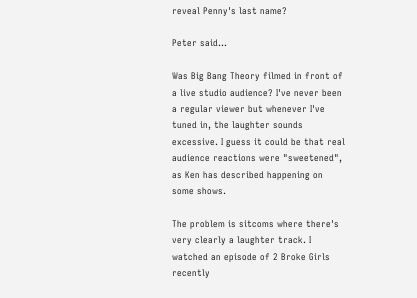reveal Penny's last name?

Peter said...

Was Big Bang Theory filmed in front of a live studio audience? I've never been a regular viewer but whenever I've tuned in, the laughter sounds excessive. I guess it could be that real audience reactions were "sweetened", as Ken has described happening on some shows.

The problem is sitcoms where there's very clearly a laughter track. I watched an episode of 2 Broke Girls recently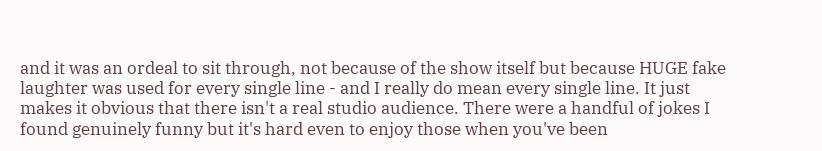and it was an ordeal to sit through, not because of the show itself but because HUGE fake laughter was used for every single line - and I really do mean every single line. It just makes it obvious that there isn't a real studio audience. There were a handful of jokes I found genuinely funny but it's hard even to enjoy those when you've been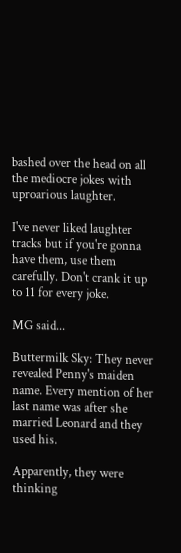bashed over the head on all the mediocre jokes with uproarious laughter.

I've never liked laughter tracks but if you're gonna have them, use them carefully. Don't crank it up to 11 for every joke.

MG said...

Buttermilk Sky: They never revealed Penny's maiden name. Every mention of her last name was after she married Leonard and they used his.

Apparently, they were thinking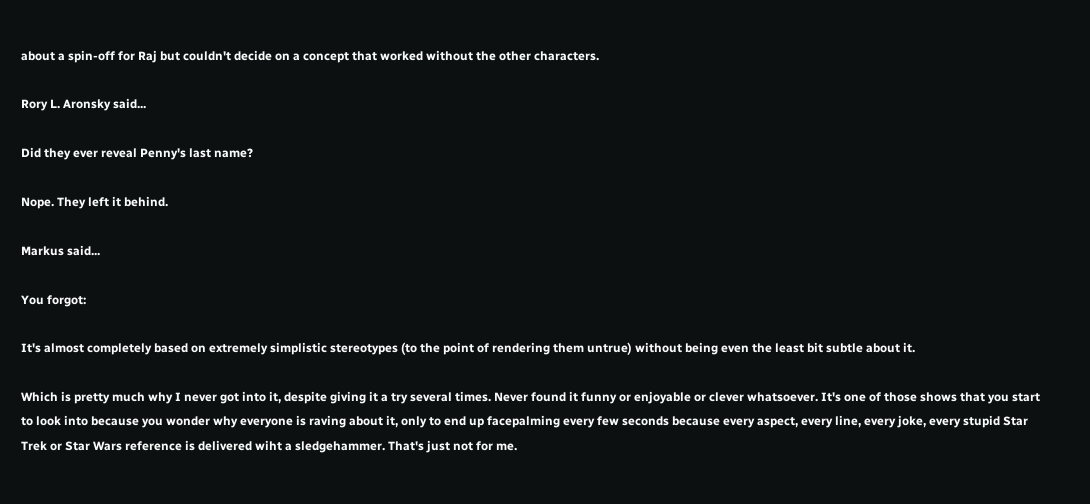about a spin-off for Raj but couldn't decide on a concept that worked without the other characters.

Rory L. Aronsky said...

Did they ever reveal Penny's last name?

Nope. They left it behind.

Markus said...

You forgot:

It's almost completely based on extremely simplistic stereotypes (to the point of rendering them untrue) without being even the least bit subtle about it.

Which is pretty much why I never got into it, despite giving it a try several times. Never found it funny or enjoyable or clever whatsoever. It's one of those shows that you start to look into because you wonder why everyone is raving about it, only to end up facepalming every few seconds because every aspect, every line, every joke, every stupid Star Trek or Star Wars reference is delivered wiht a sledgehammer. That's just not for me.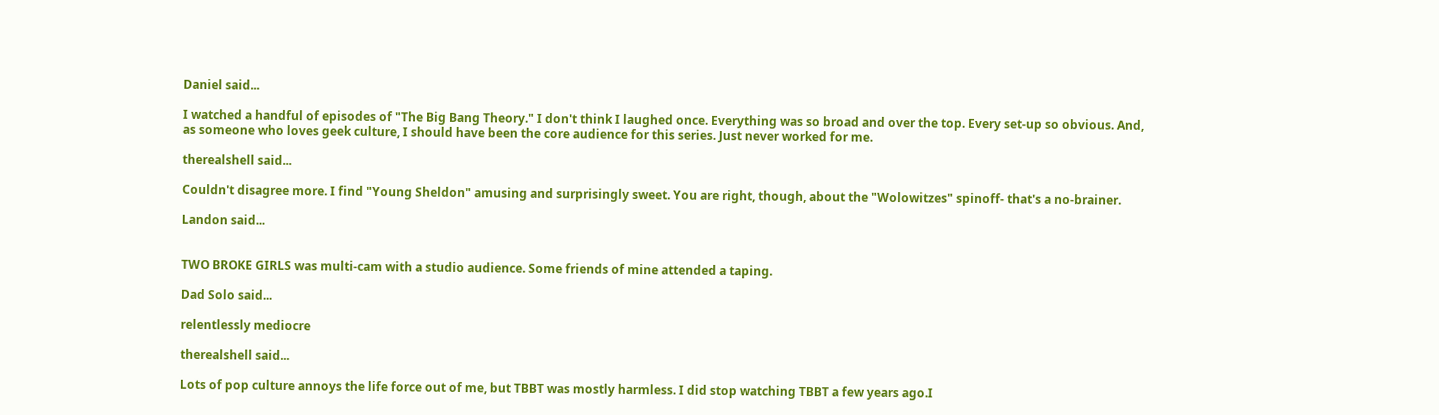Daniel said...

I watched a handful of episodes of "The Big Bang Theory." I don't think I laughed once. Everything was so broad and over the top. Every set-up so obvious. And, as someone who loves geek culture, I should have been the core audience for this series. Just never worked for me.

therealshell said...

Couldn't disagree more. I find "Young Sheldon" amusing and surprisingly sweet. You are right, though, about the "Wolowitzes" spinoff- that's a no-brainer.

Landon said...


TWO BROKE GIRLS was multi-cam with a studio audience. Some friends of mine attended a taping.

Dad Solo said...

relentlessly mediocre

therealshell said...

Lots of pop culture annoys the life force out of me, but TBBT was mostly harmless. I did stop watching TBBT a few years ago.I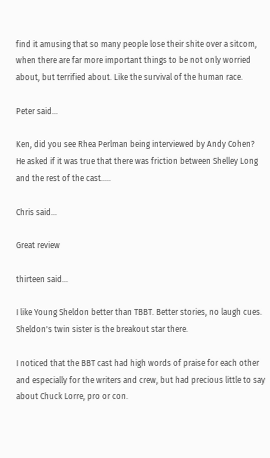find it amusing that so many people lose their shite over a sitcom, when there are far more important things to be not only worried about, but terrified about. Like the survival of the human race.

Peter said...

Ken, did you see Rhea Perlman being interviewed by Andy Cohen? He asked if it was true that there was friction between Shelley Long and the rest of the cast.....

Chris said...

Great review

thirteen said...

I like Young Sheldon better than TBBT. Better stories, no laugh cues. Sheldon's twin sister is the breakout star there.

I noticed that the BBT cast had high words of praise for each other and especially for the writers and crew, but had precious little to say about Chuck Lorre, pro or con.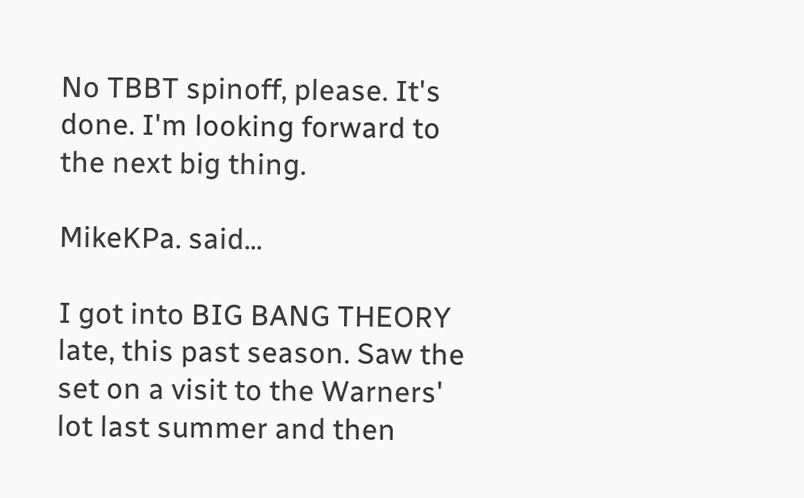No TBBT spinoff, please. It's done. I'm looking forward to the next big thing.

MikeKPa. said...

I got into BIG BANG THEORY late, this past season. Saw the set on a visit to the Warners' lot last summer and then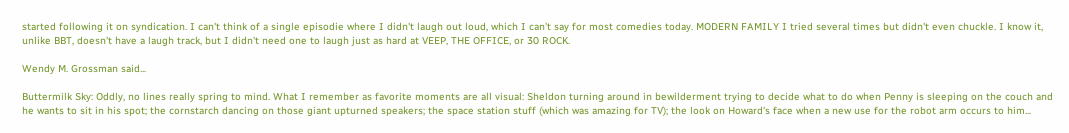started following it on syndication. I can't think of a single episodie where I didn't laugh out loud, which I can't say for most comedies today. MODERN FAMILY I tried several times but didn't even chuckle. I know it, unlike BBT, doesn't have a laugh track, but I didn't need one to laugh just as hard at VEEP, THE OFFICE, or 30 ROCK.

Wendy M. Grossman said...

Buttermilk Sky: Oddly, no lines really spring to mind. What I remember as favorite moments are all visual: Sheldon turning around in bewilderment trying to decide what to do when Penny is sleeping on the couch and he wants to sit in his spot; the cornstarch dancing on those giant upturned speakers; the space station stuff (which was amazing for TV); the look on Howard's face when a new use for the robot arm occurs to him...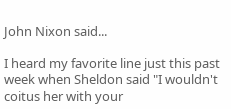John Nixon said...

I heard my favorite line just this past week when Sheldon said "I wouldn't coitus her with your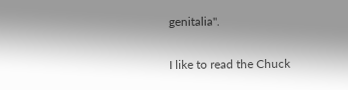genitalia".

I like to read the Chuck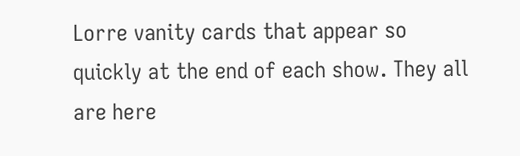Lorre vanity cards that appear so quickly at the end of each show. They all are here